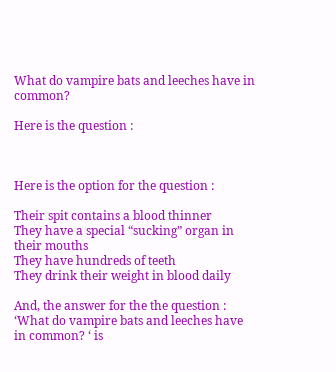What do vampire bats and leeches have in common?

Here is the question :



Here is the option for the question :

Their spit contains a blood thinner
They have a special “sucking” organ in their mouths
They have hundreds of teeth
They drink their weight in blood daily

And, the answer for the the question : ‘What do vampire bats and leeches have in common? ‘ is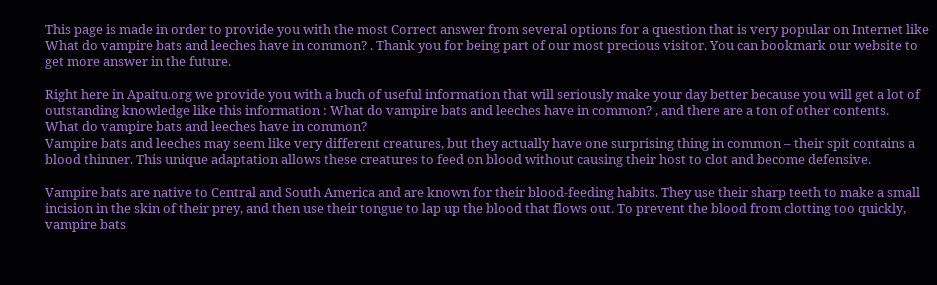This page is made in order to provide you with the most Correct answer from several options for a question that is very popular on Internet like What do vampire bats and leeches have in common? . Thank you for being part of our most precious visitor. You can bookmark our website to get more answer in the future.

Right here in Apaitu.org we provide you with a buch of useful information that will seriously make your day better because you will get a lot of outstanding knowledge like this information : What do vampire bats and leeches have in common? , and there are a ton of other contents.
What do vampire bats and leeches have in common?
Vampire bats and leeches may seem like very different creatures, but they actually have one surprising thing in common – their spit contains a blood thinner. This unique adaptation allows these creatures to feed on blood without causing their host to clot and become defensive.

Vampire bats are native to Central and South America and are known for their blood-feeding habits. They use their sharp teeth to make a small incision in the skin of their prey, and then use their tongue to lap up the blood that flows out. To prevent the blood from clotting too quickly, vampire bats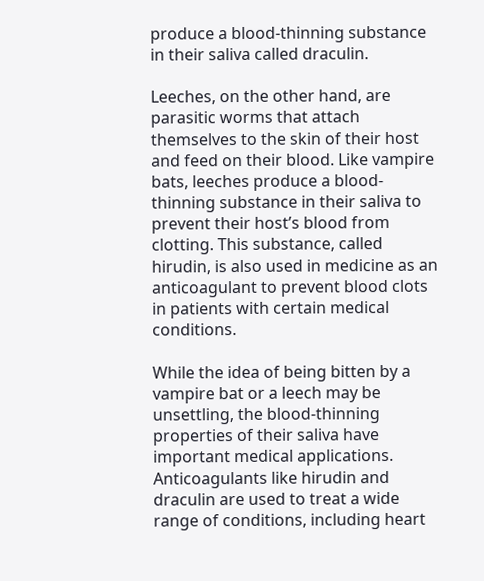produce a blood-thinning substance in their saliva called draculin.

Leeches, on the other hand, are parasitic worms that attach themselves to the skin of their host and feed on their blood. Like vampire bats, leeches produce a blood-thinning substance in their saliva to prevent their host’s blood from clotting. This substance, called hirudin, is also used in medicine as an anticoagulant to prevent blood clots in patients with certain medical conditions.

While the idea of being bitten by a vampire bat or a leech may be unsettling, the blood-thinning properties of their saliva have important medical applications. Anticoagulants like hirudin and draculin are used to treat a wide range of conditions, including heart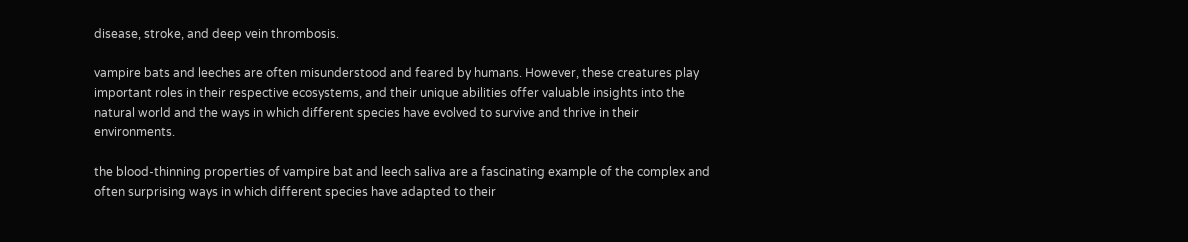disease, stroke, and deep vein thrombosis.

vampire bats and leeches are often misunderstood and feared by humans. However, these creatures play important roles in their respective ecosystems, and their unique abilities offer valuable insights into the natural world and the ways in which different species have evolved to survive and thrive in their environments.

the blood-thinning properties of vampire bat and leech saliva are a fascinating example of the complex and often surprising ways in which different species have adapted to their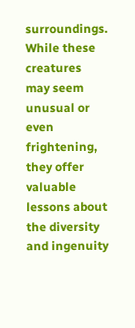surroundings. While these creatures may seem unusual or even frightening, they offer valuable lessons about the diversity and ingenuity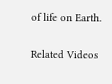of life on Earth.

Related Videos